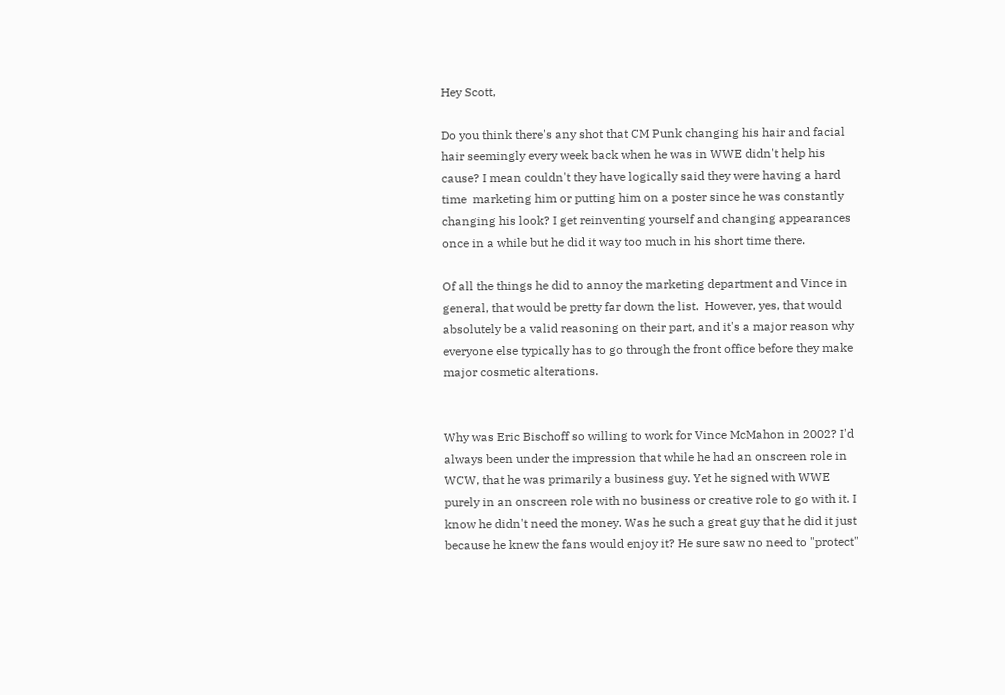Hey Scott,

Do you think there's any shot that CM Punk changing his hair and facial hair seemingly every week back when he was in WWE didn't help his cause? I mean couldn't they have logically said they were having a hard time  marketing him or putting him on a poster since he was constantly changing his look? I get reinventing yourself and changing appearances once in a while but he did it way too much in his short time there.

Of all the things he did to annoy the marketing department and Vince in general, that would be pretty far down the list.  However, yes, that would absolutely be a valid reasoning on their part, and it's a major reason why everyone else typically has to go through the front office before they make major cosmetic alterations.


Why was Eric Bischoff so willing to work for Vince McMahon in 2002? I'd always been under the impression that while he had an onscreen role in WCW, that he was primarily a business guy. Yet he signed with WWE purely in an onscreen role with no business or creative role to go with it. I know he didn't need the money. Was he such a great guy that he did it just because he knew the fans would enjoy it? He sure saw no need to "protect"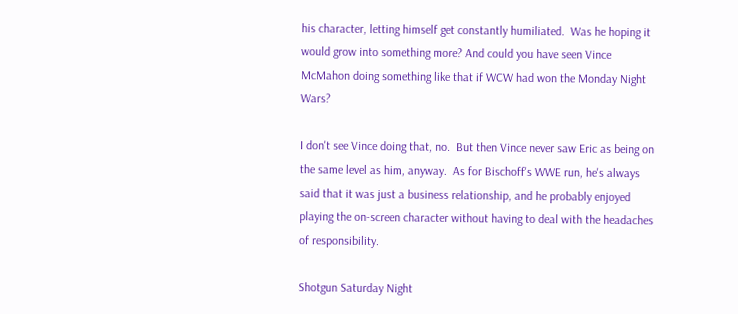his character, letting himself get constantly humiliated.  Was he hoping it would grow into something more? And could you have seen Vince McMahon doing something like that if WCW had won the Monday Night Wars?

I don't see Vince doing that, no.  But then Vince never saw Eric as being on the same level as him, anyway.  As for Bischoff's WWE run, he's always said that it was just a business relationship, and he probably enjoyed playing the on-screen character without having to deal with the headaches of responsibility.

Shotgun Saturday Night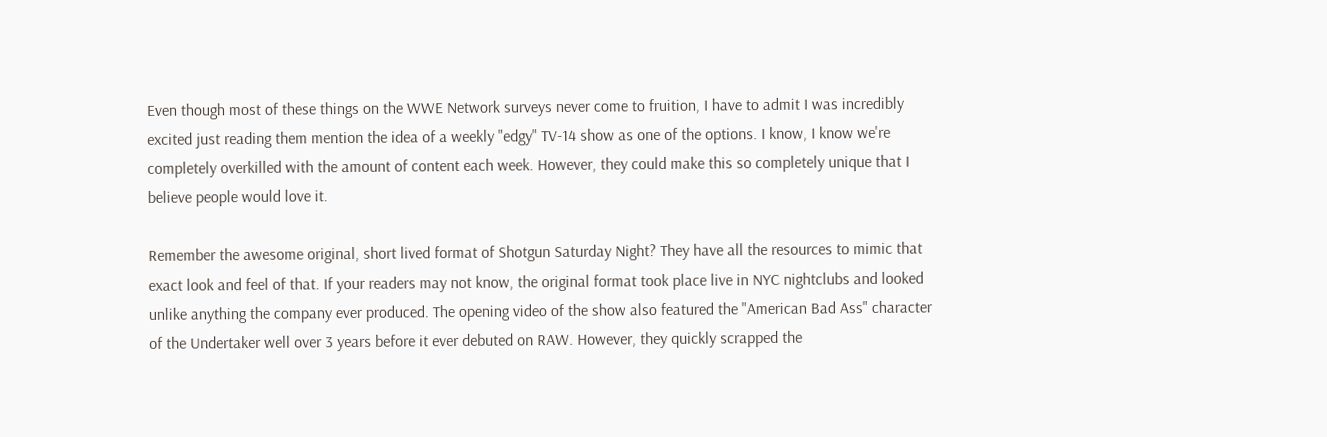Even though most of these things on the WWE Network surveys never come to fruition, I have to admit I was incredibly excited just reading them mention the idea of a weekly "edgy" TV-14 show as one of the options. I know, I know we're completely overkilled with the amount of content each week. However, they could make this so completely unique that I believe people would love it.

Remember the awesome original, short lived format of Shotgun Saturday Night? They have all the resources to mimic that exact look and feel of that. If your readers may not know, the original format took place live in NYC nightclubs and looked unlike anything the company ever produced. The opening video of the show also featured the "American Bad Ass" character of the Undertaker well over 3 years before it ever debuted on RAW. However, they quickly scrapped the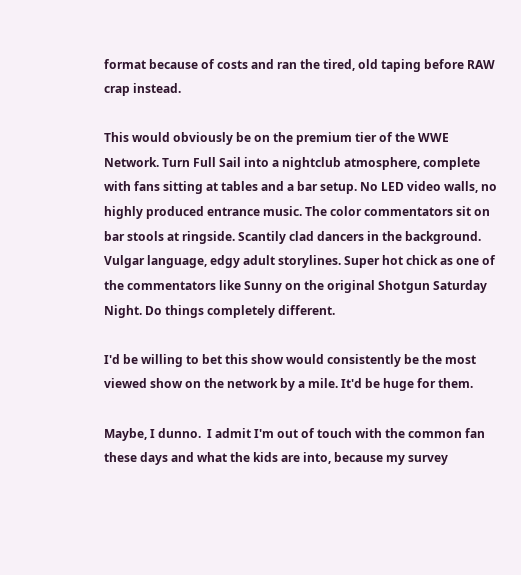format because of costs and ran the tired, old taping before RAW crap instead.

This would obviously be on the premium tier of the WWE Network. Turn Full Sail into a nightclub atmosphere, complete with fans sitting at tables and a bar setup. No LED video walls, no highly produced entrance music. The color commentators sit on bar stools at ringside. Scantily clad dancers in the background. Vulgar language, edgy adult storylines. Super hot chick as one of the commentators like Sunny on the original Shotgun Saturday Night. Do things completely different.

I'd be willing to bet this show would consistently be the most viewed show on the network by a mile. It'd be huge for them.

Maybe, I dunno.  I admit I'm out of touch with the common fan these days and what the kids are into, because my survey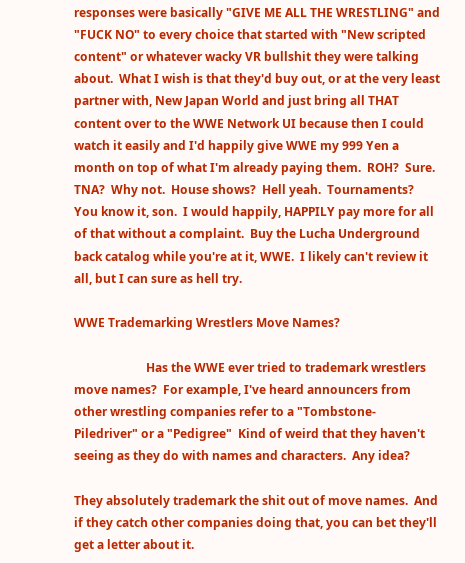responses were basically "GIVE ME ALL THE WRESTLING" and "FUCK NO" to every choice that started with "New scripted content" or whatever wacky VR bullshit they were talking about.  What I wish is that they'd buy out, or at the very least partner with, New Japan World and just bring all THAT content over to the WWE Network UI because then I could watch it easily and I'd happily give WWE my 999 Yen a month on top of what I'm already paying them.  ROH?  Sure.  TNA?  Why not.  House shows?  Hell yeah.  Tournaments?  You know it, son.  I would happily, HAPPILY pay more for all of that without a complaint.  Buy the Lucha Underground back catalog while you're at it, WWE.  I likely can't review it all, but I can sure as hell try.

WWE Trademarking Wrestlers Move Names?

                        Has the WWE ever tried to trademark wrestlers move names?  For example, I've heard announcers from other wrestling companies refer to a "Tombstone- Piledriver" or a "Pedigree"  Kind of weird that they haven't seeing as they do with names and characters.  Any idea?

They absolutely trademark the shit out of move names.  And if they catch other companies doing that, you can bet they'll get a letter about it.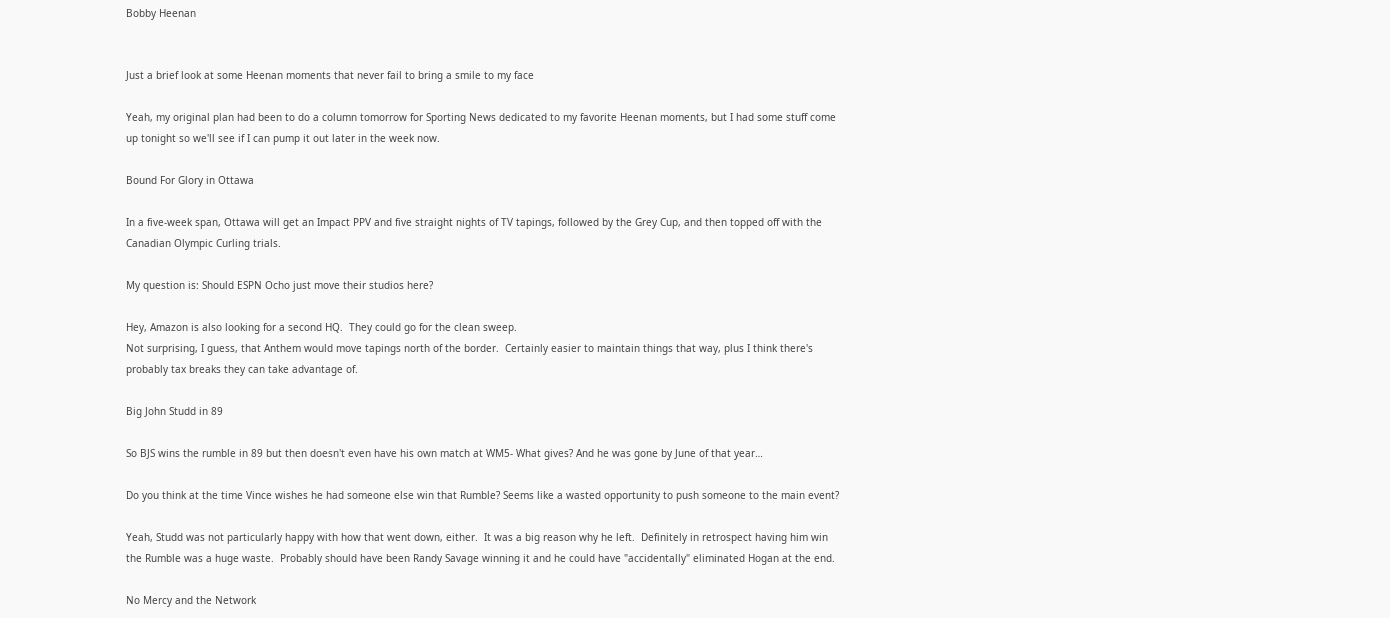Bobby Heenan


Just a brief look at some Heenan moments that never fail to bring a smile to my face

Yeah, my original plan had been to do a column tomorrow for Sporting News dedicated to my favorite Heenan moments, but I had some stuff come up tonight so we'll see if I can pump it out later in the week now.

Bound For Glory in Ottawa

In a five-week span, Ottawa will get an Impact PPV and five straight nights of TV tapings, followed by the Grey Cup, and then topped off with the Canadian Olympic Curling trials.

My question is: Should ESPN Ocho just move their studios here?

Hey, Amazon is also looking for a second HQ.  They could go for the clean sweep.
Not surprising, I guess, that Anthem would move tapings north of the border.  Certainly easier to maintain things that way, plus I think there's probably tax breaks they can take advantage of.

Big John Studd in 89

So BJS wins the rumble in 89 but then doesn't even have his own match at WM5- What gives? And he was gone by June of that year…

Do you think at the time Vince wishes he had someone else win that Rumble? Seems like a wasted opportunity to push someone to the main event?

Yeah, Studd was not particularly happy with how that went down, either.  It was a big reason why he left.  Definitely in retrospect having him win the Rumble was a huge waste.  Probably should have been Randy Savage winning it and he could have "accidentally" eliminated Hogan at the end.

No Mercy and the Network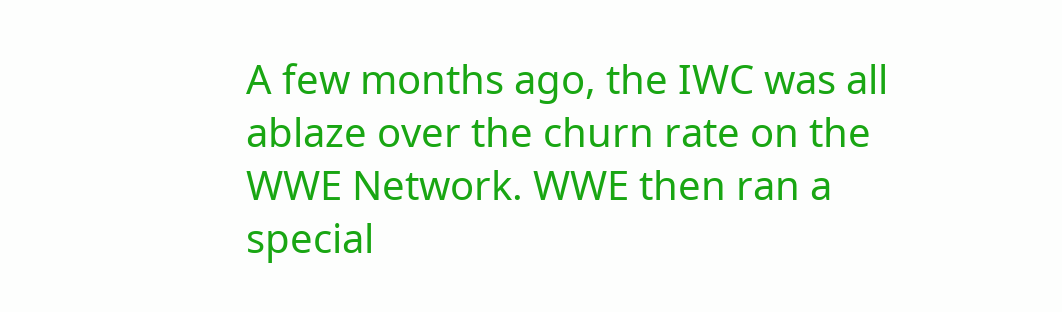A few months ago, the IWC was all ablaze over the churn rate on the WWE Network. WWE then ran a special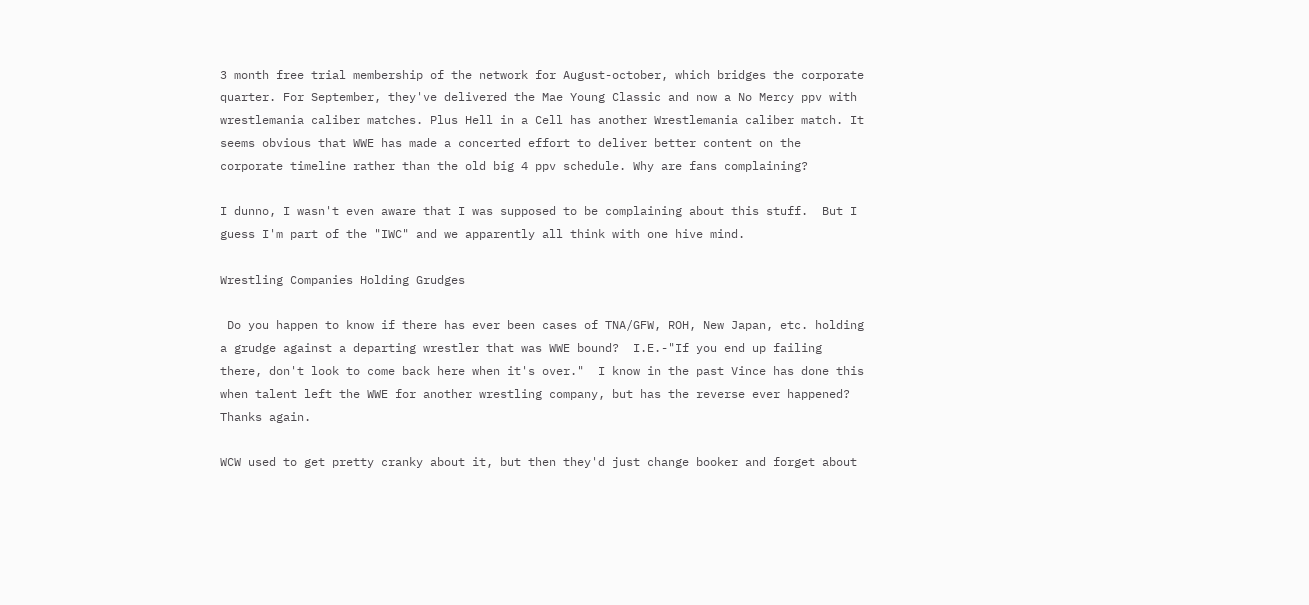3 month free trial membership of the network for August-october, which bridges the corporate quarter. For September, they've delivered the Mae Young Classic and now a No Mercy ppv with wrestlemania caliber matches. Plus Hell in a Cell has another Wrestlemania caliber match. It seems obvious that WWE has made a concerted effort to deliver better content on the corporate timeline rather than the old big 4 ppv schedule. Why are fans complaining?

I dunno, I wasn't even aware that I was supposed to be complaining about this stuff.  But I guess I'm part of the "IWC" and we apparently all think with one hive mind.

Wrestling Companies Holding Grudges

 Do you happen to know if there has ever been cases of TNA/GFW, ROH, New Japan, etc. holding a grudge against a departing wrestler that was WWE bound?  I.E.-"If you end up failing there, don't look to come back here when it's over."  I know in the past Vince has done this when talent left the WWE for another wrestling company, but has the reverse ever happened?  Thanks again.

WCW used to get pretty cranky about it, but then they'd just change booker and forget about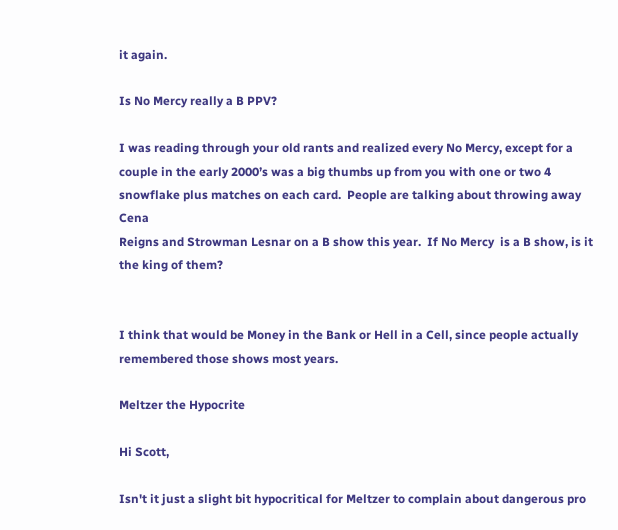it again.

Is No Mercy really a B PPV?

I was reading through your old rants and realized every No Mercy, except for a couple in the early 2000’s was a big thumbs up from you with one or two 4 snowflake plus matches on each card.  People are talking about throwing away Cena
Reigns and Strowman Lesnar on a B show this year.  If No Mercy  is a B show, is it the king of them?


I think that would be Money in the Bank or Hell in a Cell, since people actually remembered those shows most years.

Meltzer the Hypocrite

Hi Scott,

Isn't it just a slight bit hypocritical for Meltzer to complain about dangerous pro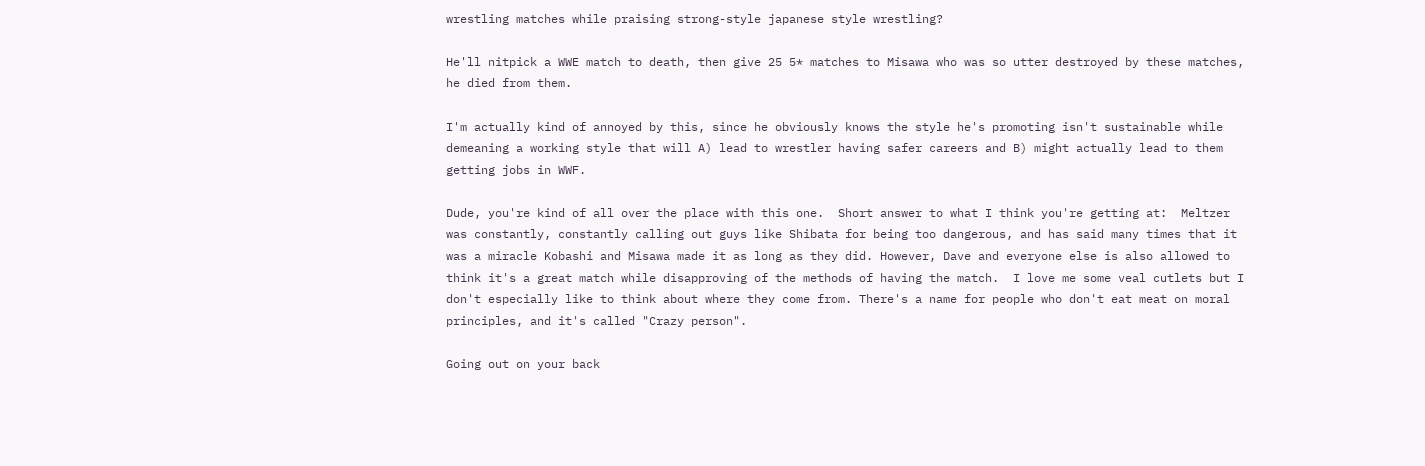wrestling matches while praising strong-style japanese style wrestling?

He'll nitpick a WWE match to death, then give 25 5* matches to Misawa who was so utter destroyed by these matches, he died from them.

I'm actually kind of annoyed by this, since he obviously knows the style he's promoting isn't sustainable while demeaning a working style that will A) lead to wrestler having safer careers and B) might actually lead to them getting jobs in WWF.

Dude, you're kind of all over the place with this one.  Short answer to what I think you're getting at:  Meltzer was constantly, constantly calling out guys like Shibata for being too dangerous, and has said many times that it was a miracle Kobashi and Misawa made it as long as they did. However, Dave and everyone else is also allowed to think it's a great match while disapproving of the methods of having the match.  I love me some veal cutlets but I don't especially like to think about where they come from. There's a name for people who don't eat meat on moral principles, and it's called "Crazy person".

Going out on your back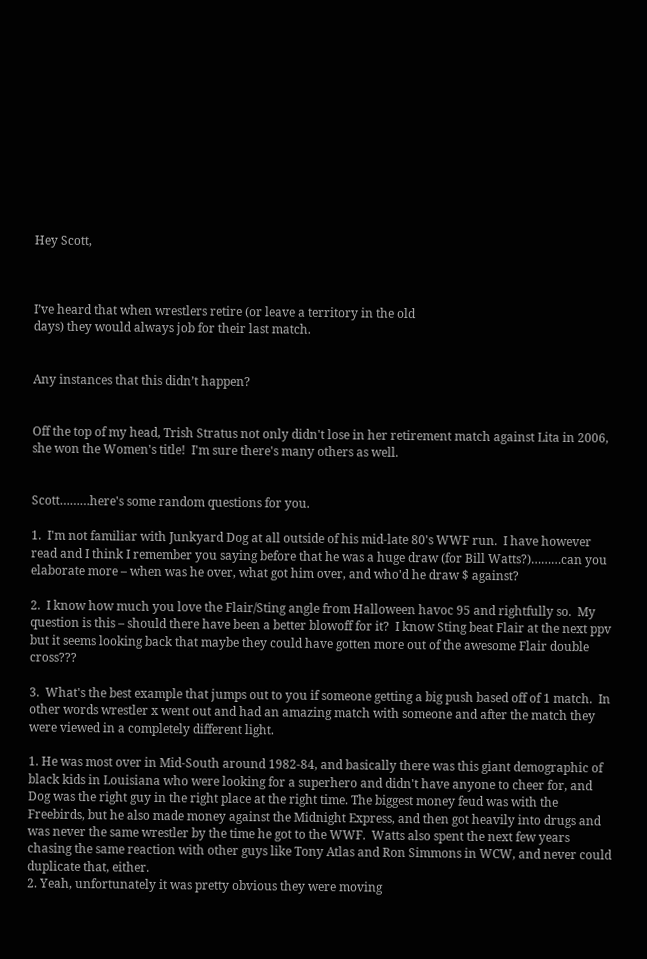Hey Scott,



I’ve heard that when wrestlers retire (or leave a territory in the old
days) they would always job for their last match.


Any instances that this didn’t happen?


Off the top of my head, Trish Stratus not only didn't lose in her retirement match against Lita in 2006, she won the Women's title!  I'm sure there's many others as well.


Scott………here's some random questions for you.

1.  I'm not familiar with Junkyard Dog at all outside of his mid-late 80's WWF run.  I have however read and I think I remember you saying before that he was a huge draw (for Bill Watts?)………can you elaborate more – when was he over, what got him over, and who'd he draw $ against?

2.  I know how much you love the Flair/Sting angle from Halloween havoc 95 and rightfully so.  My question is this – should there have been a better blowoff for it?  I know Sting beat Flair at the next ppv but it seems looking back that maybe they could have gotten more out of the awesome Flair double cross???

3.  What's the best example that jumps out to you if someone getting a big push based off of 1 match.  In other words wrestler x went out and had an amazing match with someone and after the match they were viewed in a completely different light.

1. He was most over in Mid-South around 1982-84, and basically there was this giant demographic of black kids in Louisiana who were looking for a superhero and didn't have anyone to cheer for, and Dog was the right guy in the right place at the right time. The biggest money feud was with the Freebirds, but he also made money against the Midnight Express, and then got heavily into drugs and was never the same wrestler by the time he got to the WWF.  Watts also spent the next few years chasing the same reaction with other guys like Tony Atlas and Ron Simmons in WCW, and never could duplicate that, either.
2. Yeah, unfortunately it was pretty obvious they were moving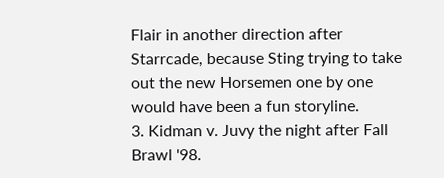Flair in another direction after Starrcade, because Sting trying to take out the new Horsemen one by one would have been a fun storyline.
3. Kidman v. Juvy the night after Fall Brawl '98.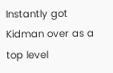Instantly got Kidman over as a top level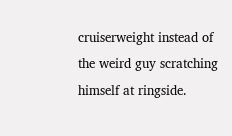cruiserweight instead of the weird guy scratching himself at ringside.